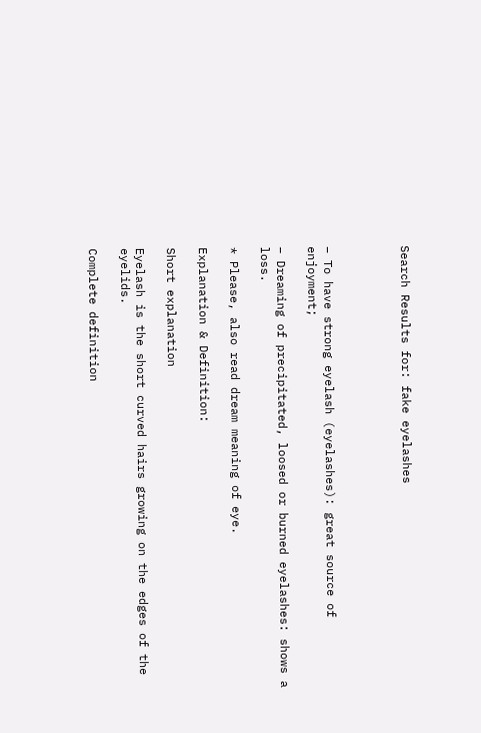Search Results for: fake eyelashes




– To have strong eyelash (eyelashes): great source of enjoyment;

– Dreaming of precipitated, loosed or burned eyelashes: shows a loss.

* Please, also read dream meaning of eye.

Explanation & Definition:

Short explanation

Eyelash is the short curved hairs growing on the edges of the eyelids.

Complete definition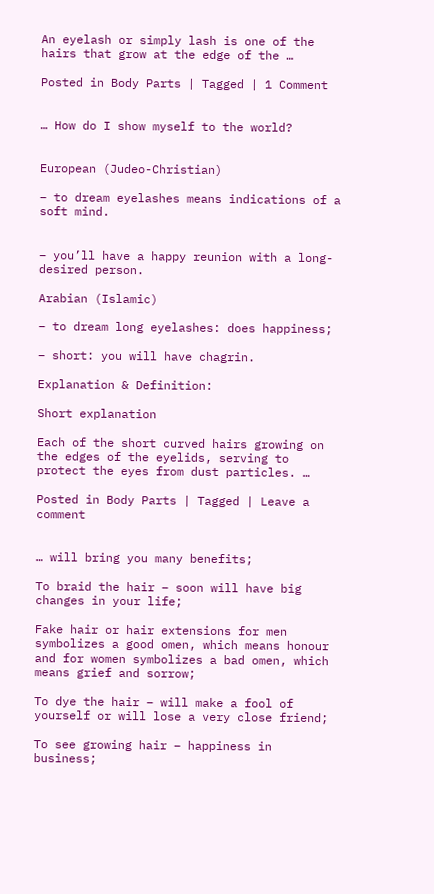An eyelash or simply lash is one of the hairs that grow at the edge of the …

Posted in Body Parts | Tagged | 1 Comment


… How do I show myself to the world?


European (Judeo-Christian)

– to dream eyelashes means indications of a soft mind.


– you’ll have a happy reunion with a long-desired person.

Arabian (Islamic)

– to dream long eyelashes: does happiness;

– short: you will have chagrin.

Explanation & Definition:

Short explanation

Each of the short curved hairs growing on the edges of the eyelids, serving to protect the eyes from dust particles. …

Posted in Body Parts | Tagged | Leave a comment


… will bring you many benefits;

To braid the hair – soon will have big changes in your life;

Fake hair or hair extensions for men symbolizes a good omen, which means honour and for women symbolizes a bad omen, which means grief and sorrow;

To dye the hair – will make a fool of yourself or will lose a very close friend;

To see growing hair – happiness in business;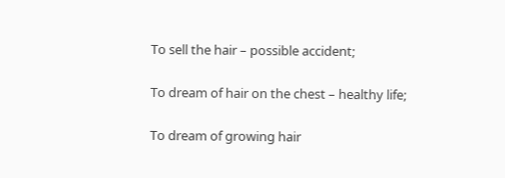To sell the hair – possible accident;

To dream of hair on the chest – healthy life;

To dream of growing hair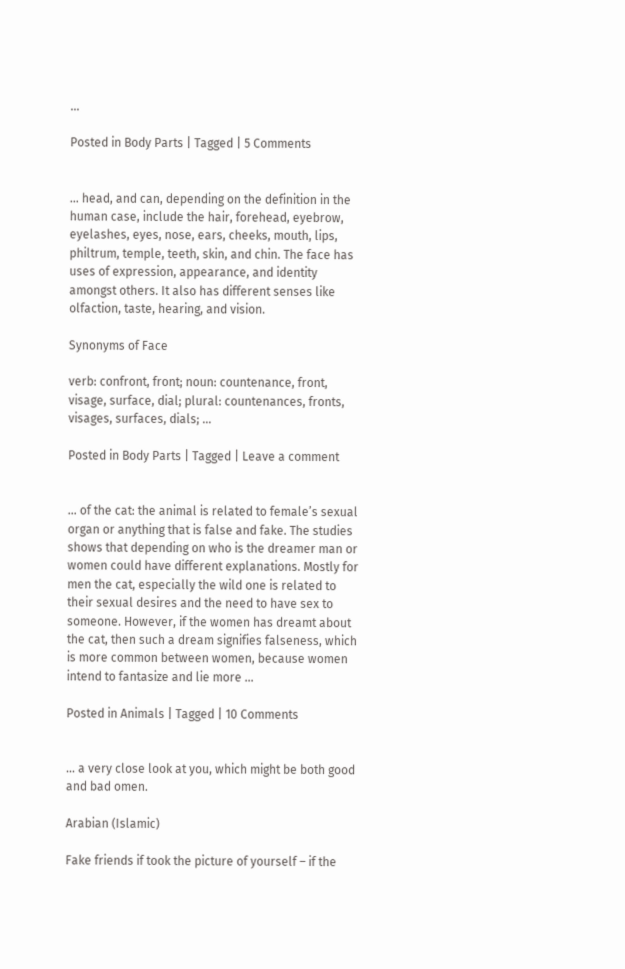…

Posted in Body Parts | Tagged | 5 Comments


… head, and can, depending on the definition in the human case, include the hair, forehead, eyebrow, eyelashes, eyes, nose, ears, cheeks, mouth, lips, philtrum, temple, teeth, skin, and chin. The face has uses of expression, appearance, and identity amongst others. It also has different senses like olfaction, taste, hearing, and vision.

Synonyms of Face

verb: confront, front; noun: countenance, front, visage, surface, dial; plural: countenances, fronts, visages, surfaces, dials; …

Posted in Body Parts | Tagged | Leave a comment


… of the cat: the animal is related to female’s sexual organ or anything that is false and fake. The studies shows that depending on who is the dreamer man or women could have different explanations. Mostly for men the cat, especially the wild one is related to their sexual desires and the need to have sex to someone. However, if the women has dreamt about the cat, then such a dream signifies falseness, which is more common between women, because women intend to fantasize and lie more …

Posted in Animals | Tagged | 10 Comments


… a very close look at you, which might be both good and bad omen.

Arabian (Islamic)

Fake friends if took the picture of yourself – if the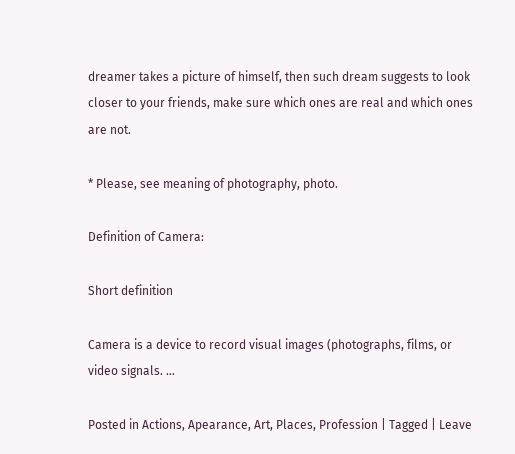dreamer takes a picture of himself, then such dream suggests to look closer to your friends, make sure which ones are real and which ones are not.

* Please, see meaning of photography, photo.

Definition of Camera:

Short definition

Camera is a device to record visual images (photographs, films, or video signals. …

Posted in Actions, Apearance, Art, Places, Profession | Tagged | Leave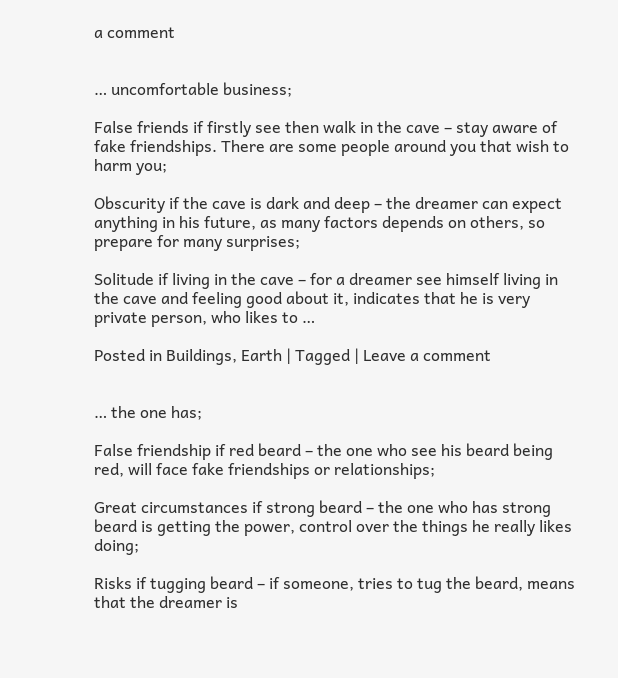a comment


… uncomfortable business;

False friends if firstly see then walk in the cave – stay aware of fake friendships. There are some people around you that wish to harm you;

Obscurity if the cave is dark and deep – the dreamer can expect anything in his future, as many factors depends on others, so prepare for many surprises;

Solitude if living in the cave – for a dreamer see himself living in the cave and feeling good about it, indicates that he is very private person, who likes to …

Posted in Buildings, Earth | Tagged | Leave a comment


… the one has;

False friendship if red beard – the one who see his beard being red, will face fake friendships or relationships;

Great circumstances if strong beard – the one who has strong beard is getting the power, control over the things he really likes doing;

Risks if tugging beard – if someone, tries to tug the beard, means that the dreamer is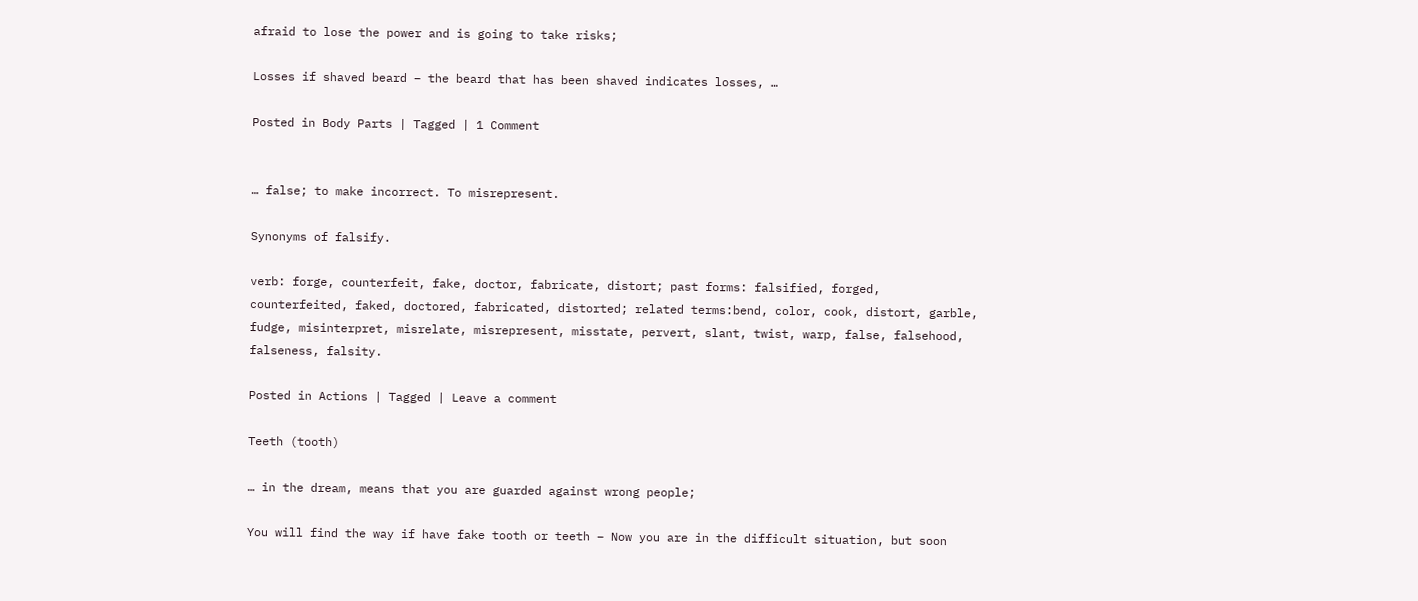afraid to lose the power and is going to take risks;

Losses if shaved beard – the beard that has been shaved indicates losses, …

Posted in Body Parts | Tagged | 1 Comment


… false; to make incorrect. To misrepresent.

Synonyms of falsify.

verb: forge, counterfeit, fake, doctor, fabricate, distort; past forms: falsified, forged, counterfeited, faked, doctored, fabricated, distorted; related terms:bend, color, cook, distort, garble, fudge, misinterpret, misrelate, misrepresent, misstate, pervert, slant, twist, warp, false, falsehood, falseness, falsity.

Posted in Actions | Tagged | Leave a comment

Teeth (tooth)

… in the dream, means that you are guarded against wrong people;

You will find the way if have fake tooth or teeth – Now you are in the difficult situation, but soon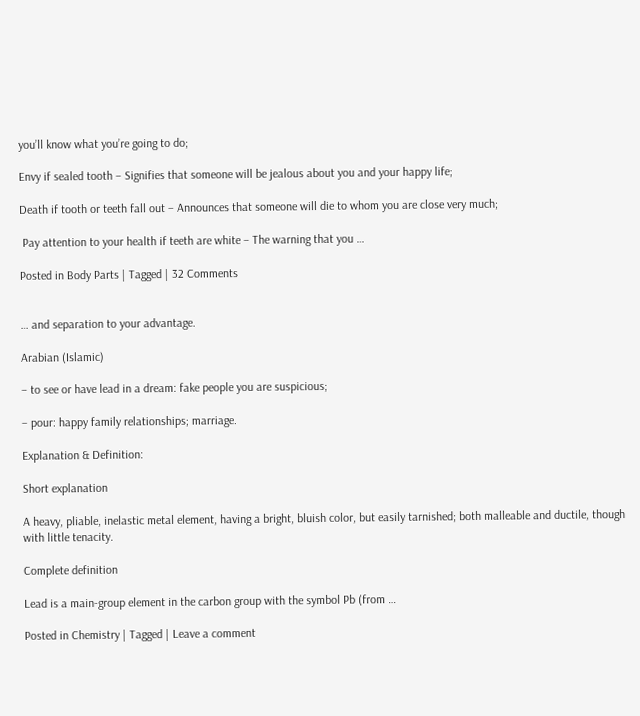you’ll know what you’re going to do;

Envy if sealed tooth – Signifies that someone will be jealous about you and your happy life;

Death if tooth or teeth fall out – Announces that someone will die to whom you are close very much;

 Pay attention to your health if teeth are white – The warning that you …

Posted in Body Parts | Tagged | 32 Comments


… and separation to your advantage.

Arabian (Islamic)

– to see or have lead in a dream: fake people you are suspicious;

– pour: happy family relationships; marriage.

Explanation & Definition:

Short explanation

A heavy, pliable, inelastic metal element, having a bright, bluish color, but easily tarnished; both malleable and ductile, though with little tenacity.

Complete definition

Lead is a main-group element in the carbon group with the symbol Pb (from …

Posted in Chemistry | Tagged | Leave a comment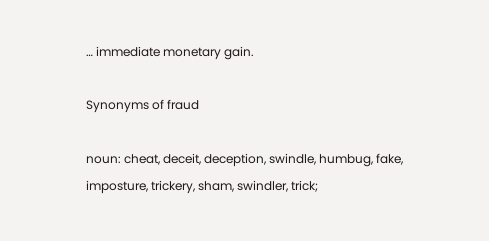… immediate monetary gain.

Synonyms of fraud

noun: cheat, deceit, deception, swindle, humbug, fake, imposture, trickery, sham, swindler, trick;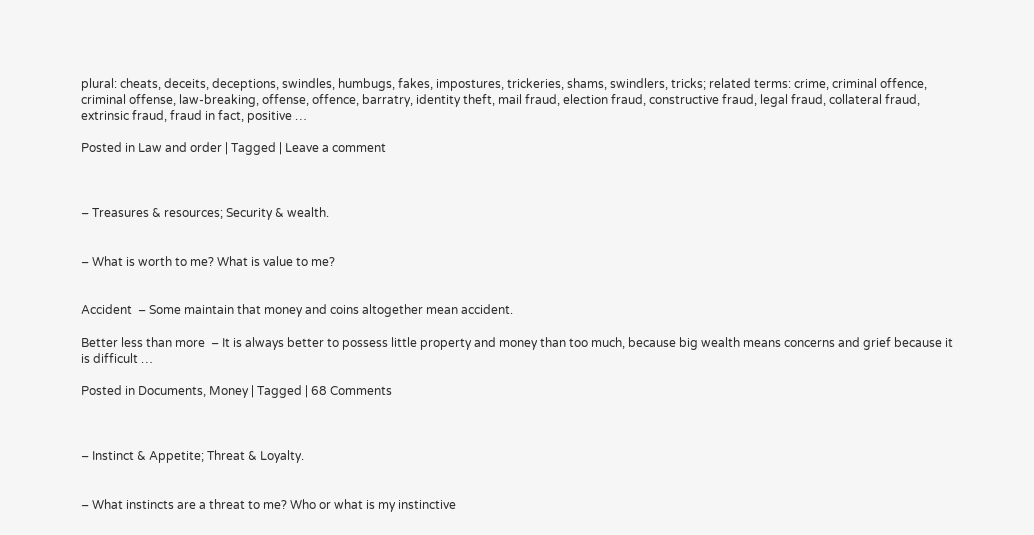plural: cheats, deceits, deceptions, swindles, humbugs, fakes, impostures, trickeries, shams, swindlers, tricks; related terms: crime, criminal offence, criminal offense, law-breaking, offense, offence, barratry, identity theft, mail fraud, election fraud, constructive fraud, legal fraud, collateral fraud, extrinsic fraud, fraud in fact, positive …

Posted in Law and order | Tagged | Leave a comment



– Treasures & resources; Security & wealth.


– What is worth to me? What is value to me?


Accident  – Some maintain that money and coins altogether mean accident.

Better less than more  – It is always better to possess little property and money than too much, because big wealth means concerns and grief because it is difficult …

Posted in Documents, Money | Tagged | 68 Comments



– Instinct & Appetite; Threat & Loyalty.


– What instincts are a threat to me? Who or what is my instinctive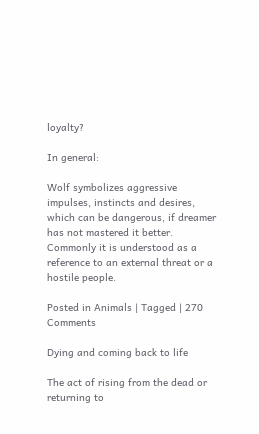loyalty?

In general:

Wolf symbolizes aggressive impulses, instincts and desires, which can be dangerous, if dreamer has not mastered it better. Commonly it is understood as a reference to an external threat or a hostile people.

Posted in Animals | Tagged | 270 Comments

Dying and coming back to life

The act of rising from the dead or returning to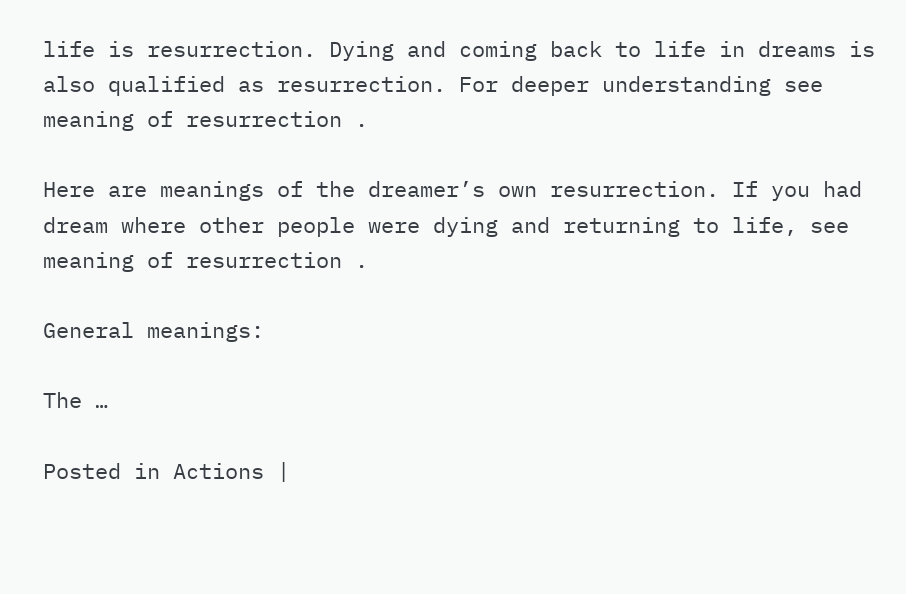life is resurrection. Dying and coming back to life in dreams is also qualified as resurrection. For deeper understanding see  meaning of resurrection .

Here are meanings of the dreamer’s own resurrection. If you had dream where other people were dying and returning to life, see meaning of resurrection .

General meanings:

The …

Posted in Actions |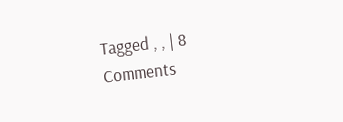Tagged , , | 8 Comments